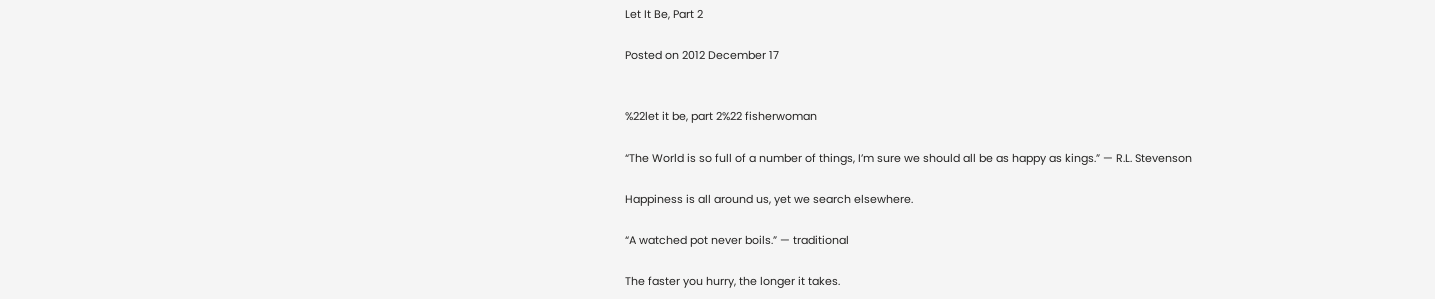Let It Be, Part 2

Posted on 2012 December 17


%22let it be, part 2%22 fisherwoman

“The World is so full of a number of things, I’m sure we should all be as happy as kings.” — R.L. Stevenson

Happiness is all around us, yet we search elsewhere.

“A watched pot never boils.” — traditional

The faster you hurry, the longer it takes.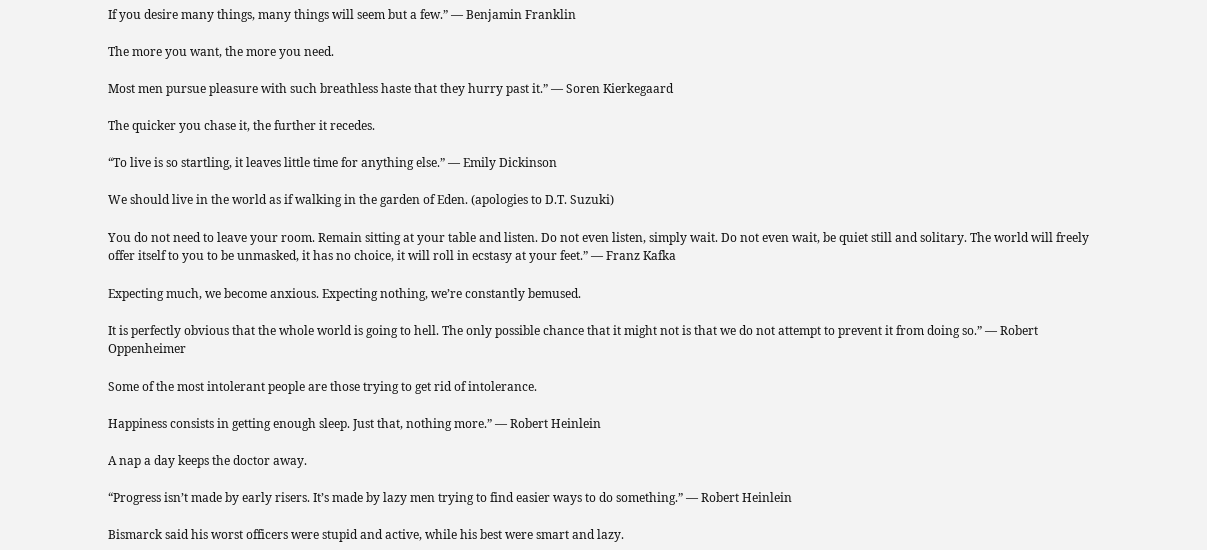If you desire many things, many things will seem but a few.” — Benjamin Franklin

The more you want, the more you need.

Most men pursue pleasure with such breathless haste that they hurry past it.” — Soren Kierkegaard

The quicker you chase it, the further it recedes.

“To live is so startling, it leaves little time for anything else.” — Emily Dickinson

We should live in the world as if walking in the garden of Eden. (apologies to D.T. Suzuki)

You do not need to leave your room. Remain sitting at your table and listen. Do not even listen, simply wait. Do not even wait, be quiet still and solitary. The world will freely offer itself to you to be unmasked, it has no choice, it will roll in ecstasy at your feet.” — Franz Kafka

Expecting much, we become anxious. Expecting nothing, we’re constantly bemused.

It is perfectly obvious that the whole world is going to hell. The only possible chance that it might not is that we do not attempt to prevent it from doing so.” — Robert Oppenheimer

Some of the most intolerant people are those trying to get rid of intolerance.

Happiness consists in getting enough sleep. Just that, nothing more.” — Robert Heinlein

A nap a day keeps the doctor away.

“Progress isn’t made by early risers. It’s made by lazy men trying to find easier ways to do something.” — Robert Heinlein

Bismarck said his worst officers were stupid and active, while his best were smart and lazy.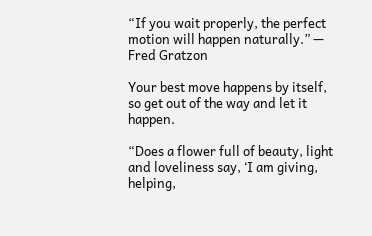“If you wait properly, the perfect motion will happen naturally.” — Fred Gratzon

Your best move happens by itself, so get out of the way and let it happen.

“Does a flower full of beauty, light and loveliness say, ‘I am giving, helping,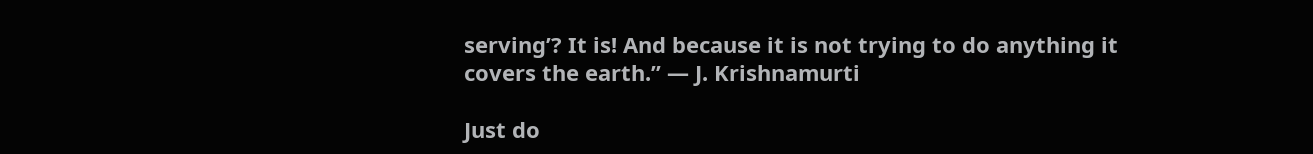serving’? It is! And because it is not trying to do anything it covers the earth.” — J. Krishnamurti

Just do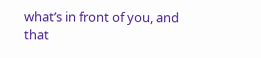what’s in front of you, and that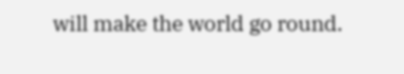will make the world go round.